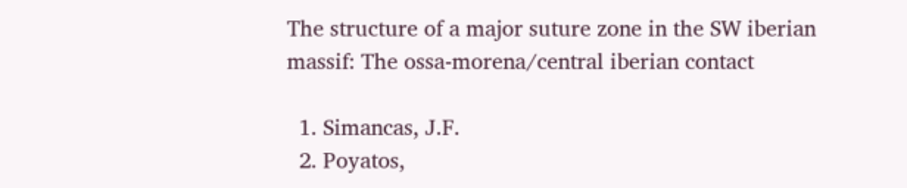The structure of a major suture zone in the SW iberian massif: The ossa-morena/central iberian contact

  1. Simancas, J.F.
  2. Poyatos,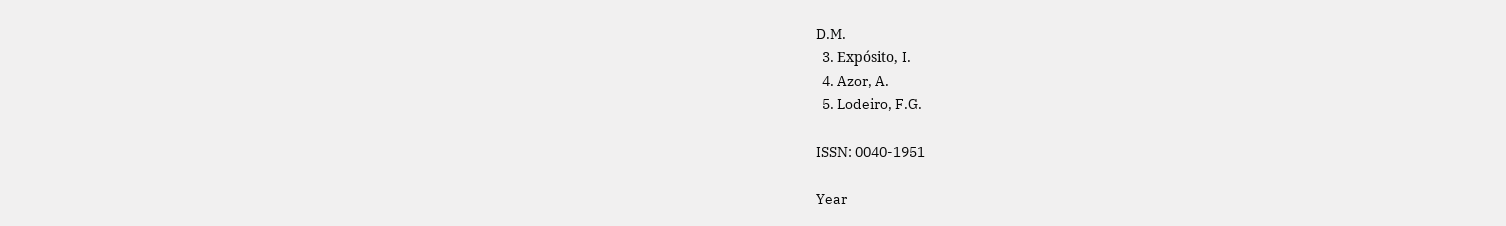D.M.
  3. Expósito, I.
  4. Azor, A.
  5. Lodeiro, F.G.

ISSN: 0040-1951

Year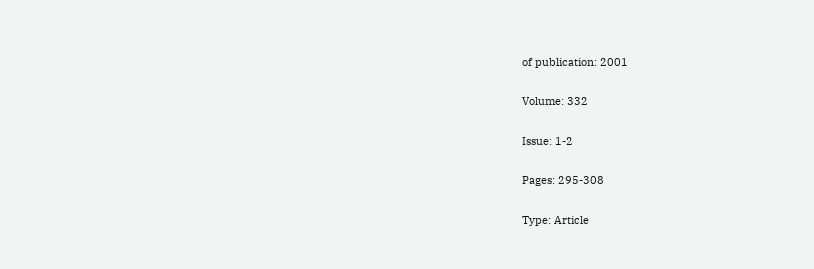of publication: 2001

Volume: 332

Issue: 1-2

Pages: 295-308

Type: Article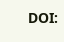DOI: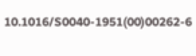10.1016/S0040-1951(00)00262-6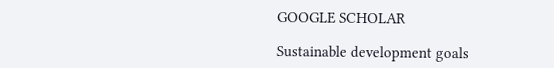GOOGLE SCHOLAR

Sustainable development goals